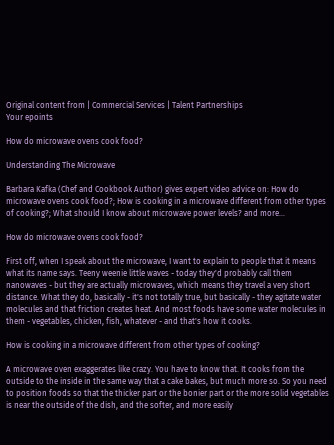Original content from | Commercial Services | Talent Partnerships
Your epoints

How do microwave ovens cook food?

Understanding The Microwave

Barbara Kafka (Chef and Cookbook Author) gives expert video advice on: How do microwave ovens cook food?; How is cooking in a microwave different from other types of cooking?; What should I know about microwave power levels? and more...

How do microwave ovens cook food?

First off, when I speak about the microwave, I want to explain to people that it means what its name says. Teeny weenie little waves - today they'd probably call them nanowaves - but they are actually microwaves, which means they travel a very short distance. What they do, basically - it's not totally true, but basically - they agitate water molecules and that friction creates heat. And most foods have some water molecules in them - vegetables, chicken, fish, whatever - and that's how it cooks.

How is cooking in a microwave different from other types of cooking?

A microwave oven exaggerates like crazy. You have to know that. It cooks from the outside to the inside in the same way that a cake bakes, but much more so. So you need to position foods so that the thicker part or the bonier part or the more solid vegetables is near the outside of the dish, and the softer, and more easily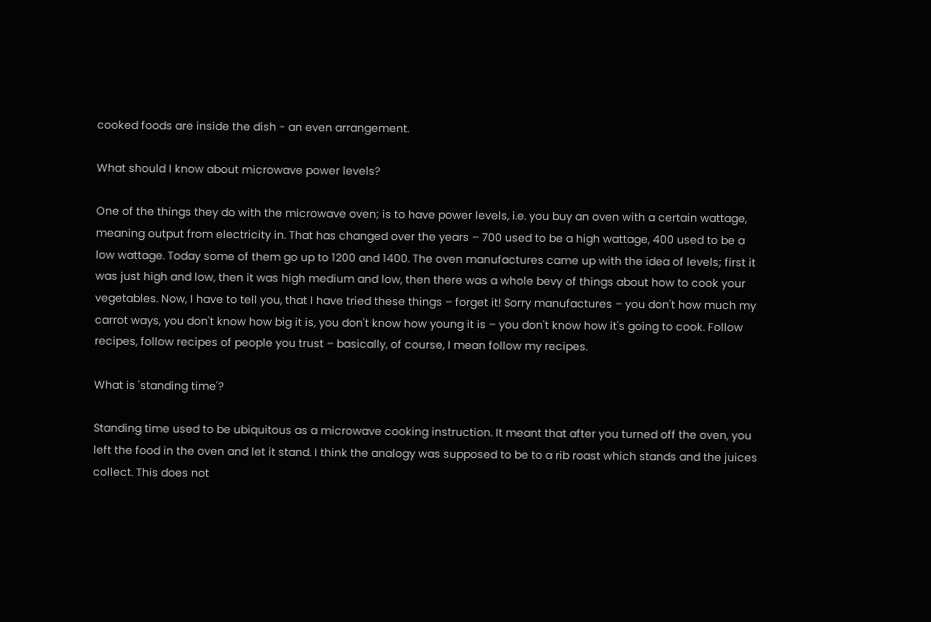cooked foods are inside the dish - an even arrangement.

What should I know about microwave power levels?

One of the things they do with the microwave oven; is to have power levels, i.e. you buy an oven with a certain wattage, meaning output from electricity in. That has changed over the years – 700 used to be a high wattage, 400 used to be a low wattage. Today some of them go up to 1200 and 1400. The oven manufactures came up with the idea of levels; first it was just high and low, then it was high medium and low, then there was a whole bevy of things about how to cook your vegetables. Now, I have to tell you, that I have tried these things – forget it! Sorry manufactures – you don't how much my carrot ways, you don't know how big it is, you don't know how young it is – you don't know how it's going to cook. Follow recipes, follow recipes of people you trust – basically, of course, I mean follow my recipes.

What is 'standing time'?

Standing time used to be ubiquitous as a microwave cooking instruction. It meant that after you turned off the oven, you left the food in the oven and let it stand. I think the analogy was supposed to be to a rib roast which stands and the juices collect. This does not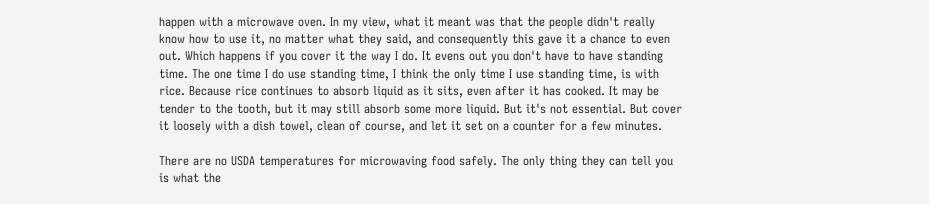happen with a microwave oven. In my view, what it meant was that the people didn't really know how to use it, no matter what they said, and consequently this gave it a chance to even out. Which happens if you cover it the way I do. It evens out you don't have to have standing time. The one time I do use standing time, I think the only time I use standing time, is with rice. Because rice continues to absorb liquid as it sits, even after it has cooked. It may be tender to the tooth, but it may still absorb some more liquid. But it's not essential. But cover it loosely with a dish towel, clean of course, and let it set on a counter for a few minutes.

There are no USDA temperatures for microwaving food safely. The only thing they can tell you is what the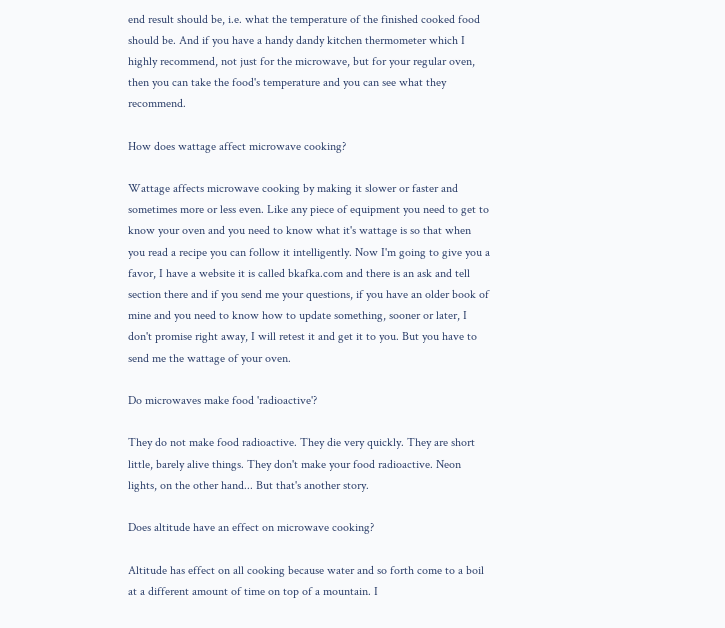end result should be, i.e. what the temperature of the finished cooked food should be. And if you have a handy dandy kitchen thermometer which I highly recommend, not just for the microwave, but for your regular oven, then you can take the food's temperature and you can see what they recommend.

How does wattage affect microwave cooking?

Wattage affects microwave cooking by making it slower or faster and sometimes more or less even. Like any piece of equipment you need to get to know your oven and you need to know what it's wattage is so that when you read a recipe you can follow it intelligently. Now I'm going to give you a favor, I have a website it is called bkafka.com and there is an ask and tell section there and if you send me your questions, if you have an older book of mine and you need to know how to update something, sooner or later, I don't promise right away, I will retest it and get it to you. But you have to send me the wattage of your oven.

Do microwaves make food 'radioactive'?

They do not make food radioactive. They die very quickly. They are short little, barely alive things. They don't make your food radioactive. Neon lights, on the other hand... But that's another story.

Does altitude have an effect on microwave cooking?

Altitude has effect on all cooking because water and so forth come to a boil at a different amount of time on top of a mountain. I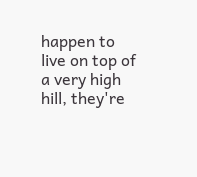happen to live on top of a very high hill, they're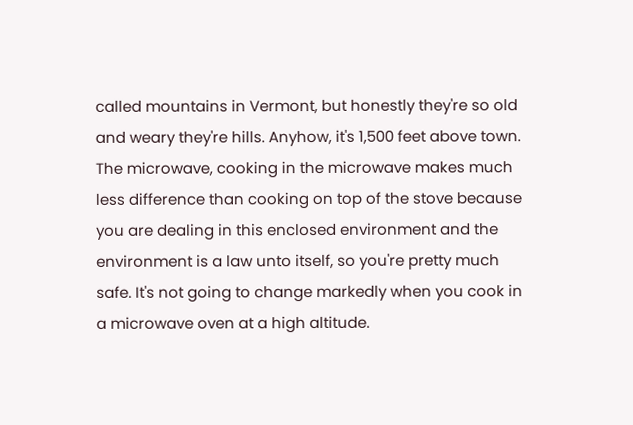called mountains in Vermont, but honestly they're so old and weary they're hills. Anyhow, it's 1,500 feet above town. The microwave, cooking in the microwave makes much less difference than cooking on top of the stove because you are dealing in this enclosed environment and the environment is a law unto itself, so you're pretty much safe. It's not going to change markedly when you cook in a microwave oven at a high altitude.